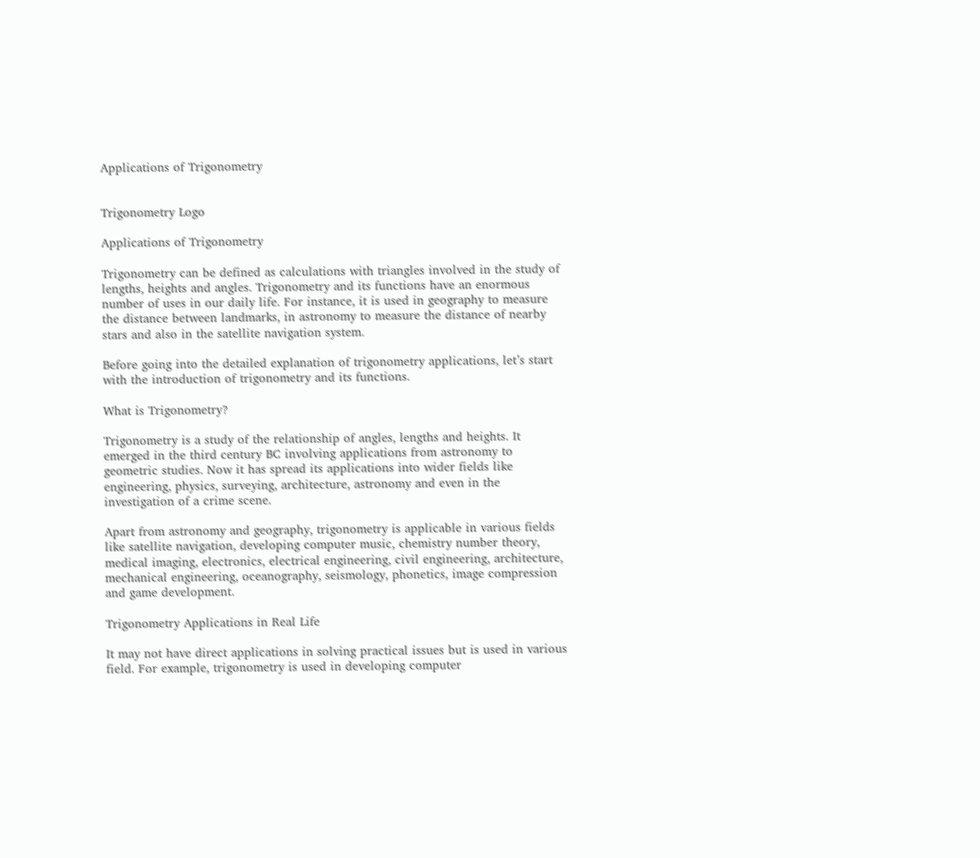Applications of Trigonometry


Trigonometry Logo

Applications of Trigonometry

Trigonometry can be defined as calculations with triangles involved in the study of lengths, heights and angles. Trigonometry and its functions have an enormous number of uses in our daily life. For instance, it is used in geography to measure the distance between landmarks, in astronomy to measure the distance of nearby stars and also in the satellite navigation system.

Before going into the detailed explanation of trigonometry applications, let’s start with the introduction of trigonometry and its functions.

What is Trigonometry?

Trigonometry is a study of the relationship of angles, lengths and heights. It emerged in the third century BC involving applications from astronomy to geometric studies. Now it has spread its applications into wider fields like engineering, physics, surveying, architecture, astronomy and even in the investigation of a crime scene.

Apart from astronomy and geography, trigonometry is applicable in various fields like satellite navigation, developing computer music, chemistry number theory, medical imaging, electronics, electrical engineering, civil engineering, architecture, mechanical engineering, oceanography, seismology, phonetics, image compression and game development.

Trigonometry Applications in Real Life

It may not have direct applications in solving practical issues but is used in various field. For example, trigonometry is used in developing computer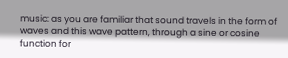music: as you are familiar that sound travels in the form of waves and this wave pattern, through a sine or cosine function for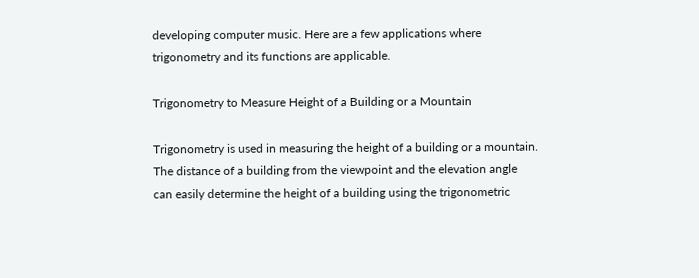developing computer music. Here are a few applications where trigonometry and its functions are applicable.

Trigonometry to Measure Height of a Building or a Mountain

Trigonometry is used in measuring the height of a building or a mountain. The distance of a building from the viewpoint and the elevation angle can easily determine the height of a building using the trigonometric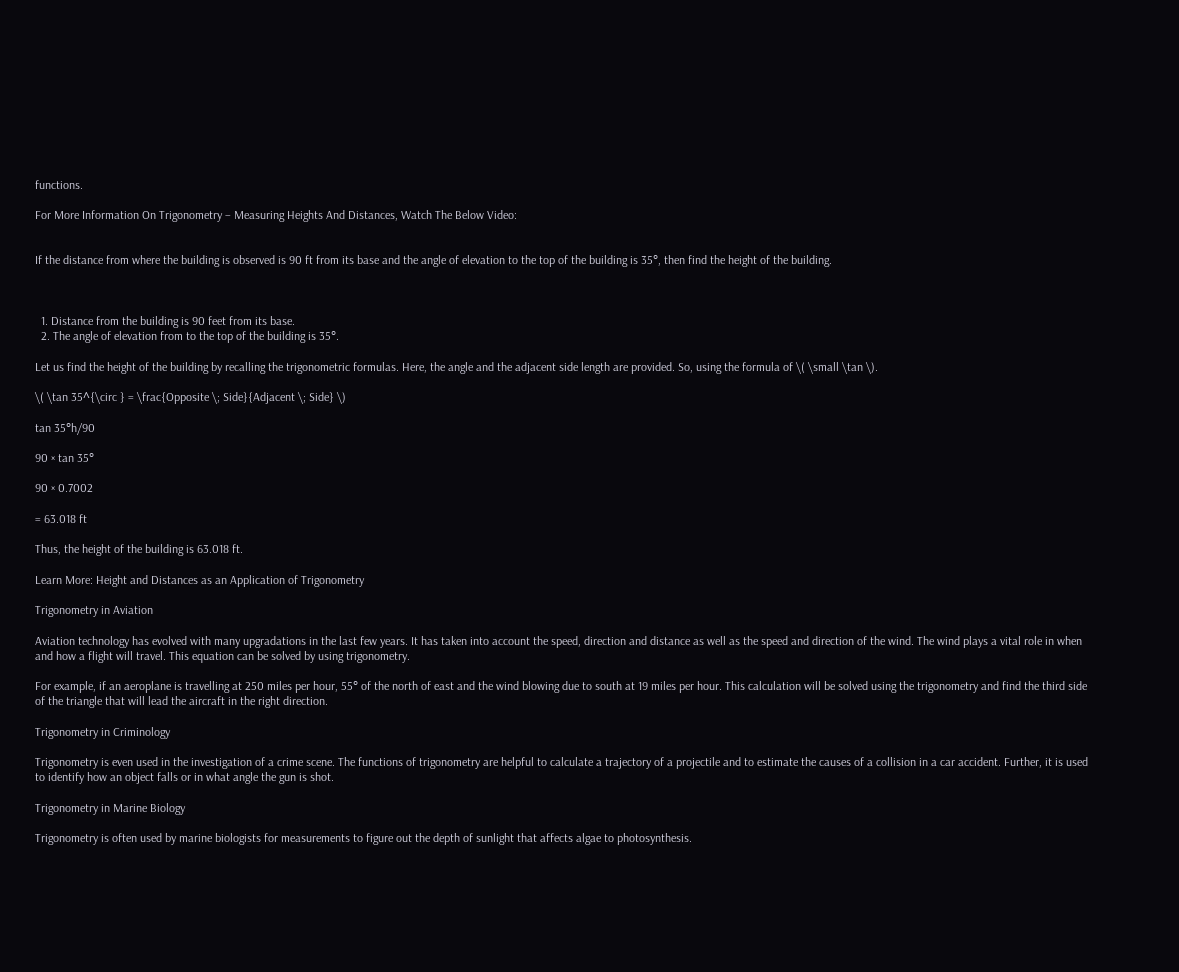functions.

For More Information On Trigonometry – Measuring Heights And Distances, Watch The Below Video:


If the distance from where the building is observed is 90 ft from its base and the angle of elevation to the top of the building is 35°, then find the height of the building.



  1. Distance from the building is 90 feet from its base.
  2. The angle of elevation from to the top of the building is 35°.

Let us find the height of the building by recalling the trigonometric formulas. Here, the angle and the adjacent side length are provided. So, using the formula of \( \small \tan \).

\( \tan 35^{\circ } = \frac{Opposite \; Side}{Adjacent \; Side} \)

tan 35°h/90

90 × tan 35°

90 × 0.7002

= 63.018 ft

Thus, the height of the building is 63.018 ft.

Learn More: Height and Distances as an Application of Trigonometry

Trigonometry in Aviation

Aviation technology has evolved with many upgradations in the last few years. It has taken into account the speed, direction and distance as well as the speed and direction of the wind. The wind plays a vital role in when and how a flight will travel. This equation can be solved by using trigonometry.

For example, if an aeroplane is travelling at 250 miles per hour, 55° of the north of east and the wind blowing due to south at 19 miles per hour. This calculation will be solved using the trigonometry and find the third side of the triangle that will lead the aircraft in the right direction.

Trigonometry in Criminology

Trigonometry is even used in the investigation of a crime scene. The functions of trigonometry are helpful to calculate a trajectory of a projectile and to estimate the causes of a collision in a car accident. Further, it is used to identify how an object falls or in what angle the gun is shot.

Trigonometry in Marine Biology

Trigonometry is often used by marine biologists for measurements to figure out the depth of sunlight that affects algae to photosynthesis.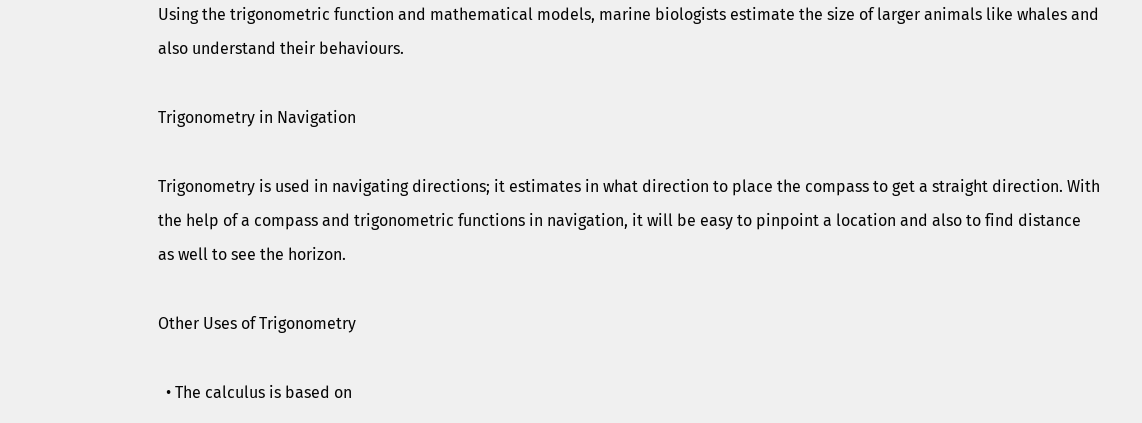Using the trigonometric function and mathematical models, marine biologists estimate the size of larger animals like whales and also understand their behaviours.

Trigonometry in Navigation

Trigonometry is used in navigating directions; it estimates in what direction to place the compass to get a straight direction. With the help of a compass and trigonometric functions in navigation, it will be easy to pinpoint a location and also to find distance as well to see the horizon.

Other Uses of Trigonometry

  • The calculus is based on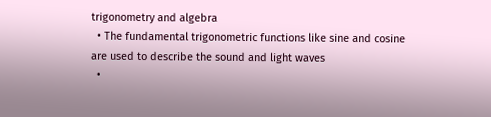trigonometry and algebra
  • The fundamental trigonometric functions like sine and cosine are used to describe the sound and light waves
  •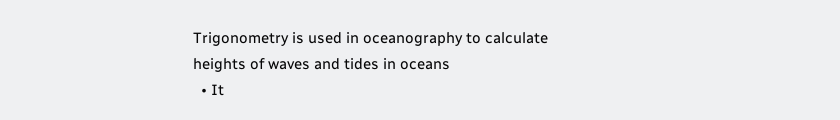Trigonometry is used in oceanography to calculate heights of waves and tides in oceans
  • It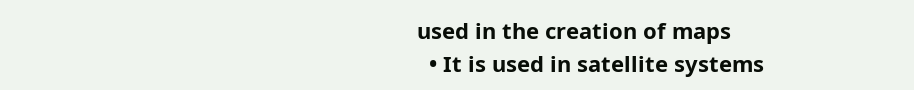used in the creation of maps
  • It is used in satellite systems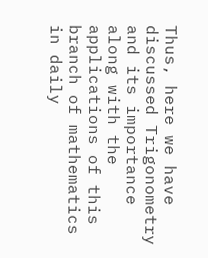Thus, here we have discussed Trigonometry and its importance along with the applications of this branch of mathematics in daily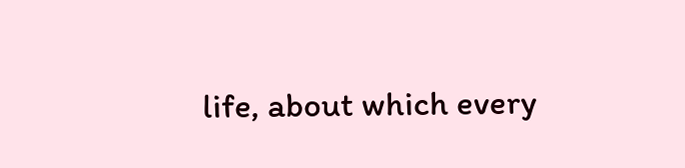life, about which every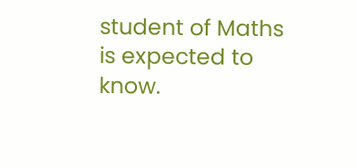student of Maths is expected to know.